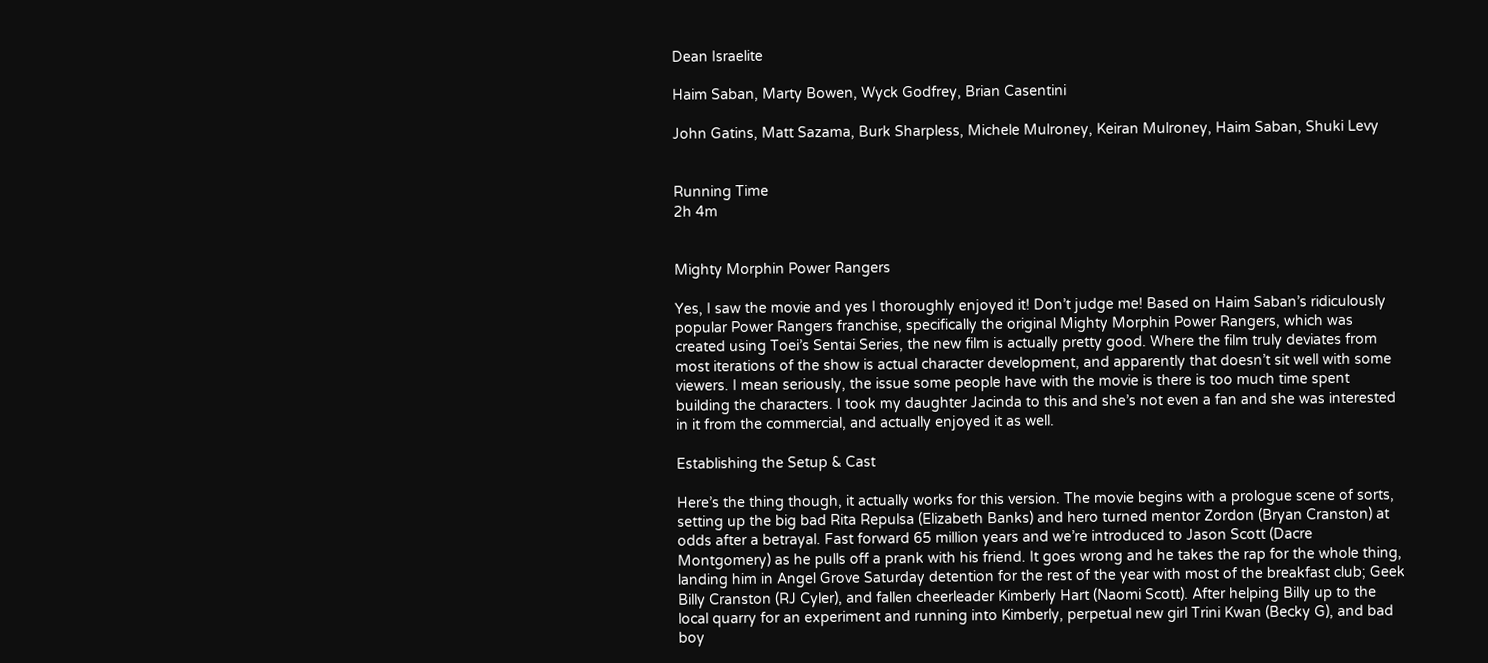Dean Israelite

Haim Saban, Marty Bowen, Wyck Godfrey, Brian Casentini

John Gatins, Matt Sazama, Burk Sharpless, Michele Mulroney, Keiran Mulroney, Haim Saban, Shuki Levy


Running Time
2h 4m


Mighty Morphin Power Rangers

Yes, I saw the movie and yes I thoroughly enjoyed it! Don’t judge me! Based on Haim Saban’s ridiculously popular Power Rangers franchise, specifically the original Mighty Morphin Power Rangers, which was created using Toei’s Sentai Series, the new film is actually pretty good. Where the film truly deviates from most iterations of the show is actual character development, and apparently that doesn’t sit well with some viewers. I mean seriously, the issue some people have with the movie is there is too much time spent building the characters. I took my daughter Jacinda to this and she’s not even a fan and she was interested in it from the commercial, and actually enjoyed it as well.

Establishing the Setup & Cast

Here’s the thing though, it actually works for this version. The movie begins with a prologue scene of sorts, setting up the big bad Rita Repulsa (Elizabeth Banks) and hero turned mentor Zordon (Bryan Cranston) at odds after a betrayal. Fast forward 65 million years and we’re introduced to Jason Scott (Dacre Montgomery) as he pulls off a prank with his friend. It goes wrong and he takes the rap for the whole thing, landing him in Angel Grove Saturday detention for the rest of the year with most of the breakfast club; Geek Billy Cranston (RJ Cyler), and fallen cheerleader Kimberly Hart (Naomi Scott). After helping Billy up to the local quarry for an experiment and running into Kimberly, perpetual new girl Trini Kwan (Becky G), and bad boy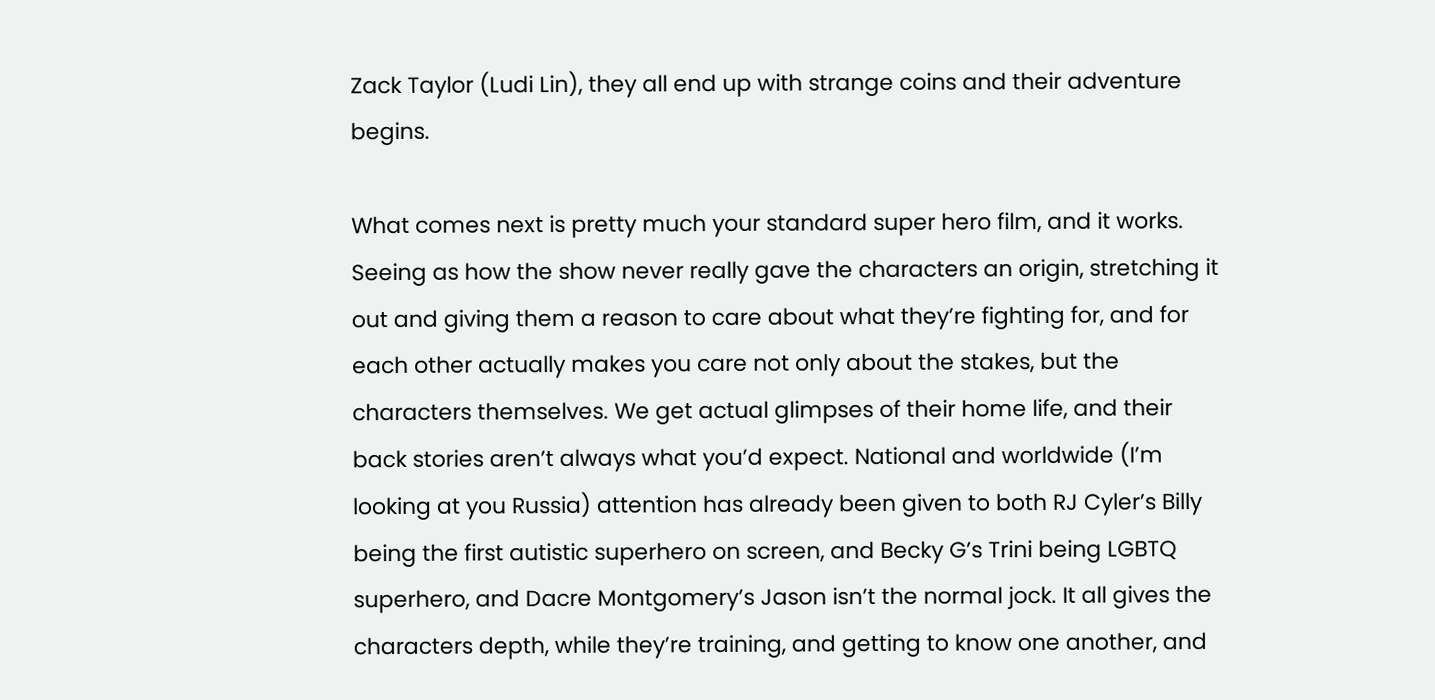Zack Taylor (Ludi Lin), they all end up with strange coins and their adventure begins.

What comes next is pretty much your standard super hero film, and it works. Seeing as how the show never really gave the characters an origin, stretching it out and giving them a reason to care about what they’re fighting for, and for each other actually makes you care not only about the stakes, but the characters themselves. We get actual glimpses of their home life, and their back stories aren’t always what you’d expect. National and worldwide (I’m looking at you Russia) attention has already been given to both RJ Cyler’s Billy being the first autistic superhero on screen, and Becky G’s Trini being LGBTQ superhero, and Dacre Montgomery’s Jason isn’t the normal jock. It all gives the characters depth, while they’re training, and getting to know one another, and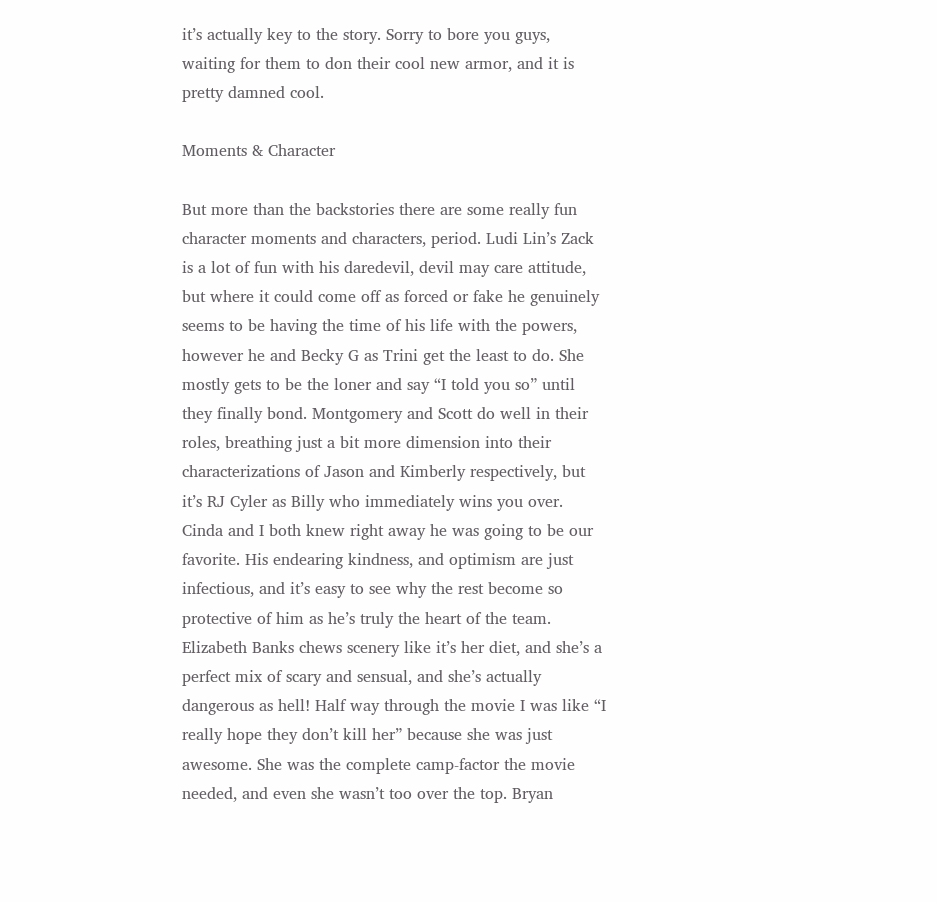it’s actually key to the story. Sorry to bore you guys, waiting for them to don their cool new armor, and it is pretty damned cool.

Moments & Character

But more than the backstories there are some really fun character moments and characters, period. Ludi Lin’s Zack is a lot of fun with his daredevil, devil may care attitude, but where it could come off as forced or fake he genuinely seems to be having the time of his life with the powers, however he and Becky G as Trini get the least to do. She mostly gets to be the loner and say “I told you so” until they finally bond. Montgomery and Scott do well in their roles, breathing just a bit more dimension into their characterizations of Jason and Kimberly respectively, but it’s RJ Cyler as Billy who immediately wins you over. Cinda and I both knew right away he was going to be our favorite. His endearing kindness, and optimism are just infectious, and it’s easy to see why the rest become so protective of him as he’s truly the heart of the team. Elizabeth Banks chews scenery like it’s her diet, and she’s a perfect mix of scary and sensual, and she’s actually dangerous as hell! Half way through the movie I was like “I really hope they don’t kill her” because she was just awesome. She was the complete camp-factor the movie needed, and even she wasn’t too over the top. Bryan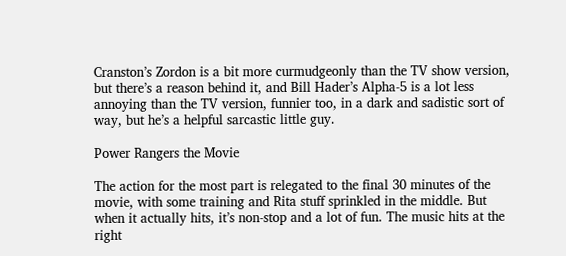Cranston’s Zordon is a bit more curmudgeonly than the TV show version, but there’s a reason behind it, and Bill Hader’s Alpha-5 is a lot less annoying than the TV version, funnier too, in a dark and sadistic sort of way, but he’s a helpful sarcastic little guy.

Power Rangers the Movie

The action for the most part is relegated to the final 30 minutes of the movie, with some training and Rita stuff sprinkled in the middle. But when it actually hits, it’s non-stop and a lot of fun. The music hits at the right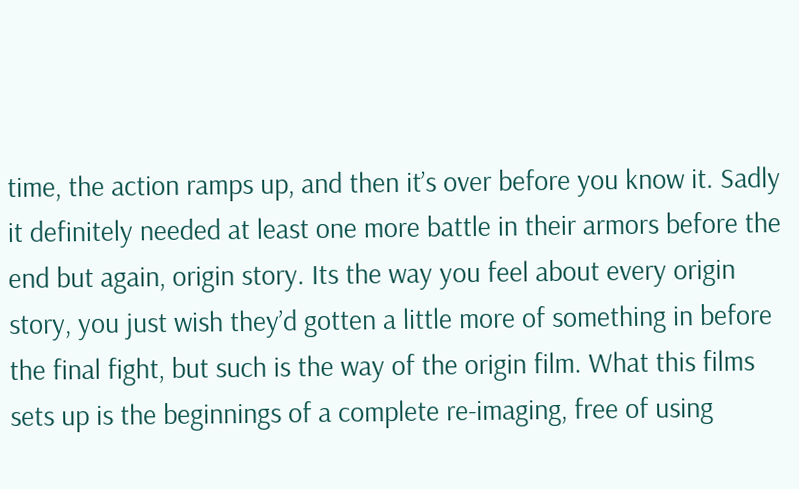time, the action ramps up, and then it’s over before you know it. Sadly it definitely needed at least one more battle in their armors before the end but again, origin story. Its the way you feel about every origin story, you just wish they’d gotten a little more of something in before the final fight, but such is the way of the origin film. What this films sets up is the beginnings of a complete re-imaging, free of using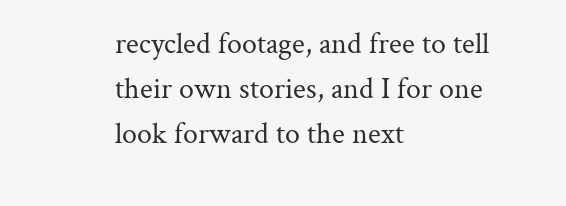recycled footage, and free to tell their own stories, and I for one look forward to the next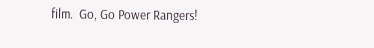film.  Go, Go Power Rangers!